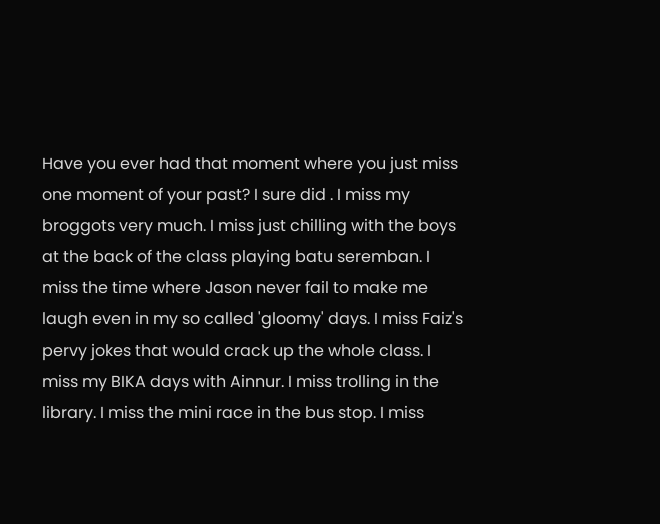Have you ever had that moment where you just miss one moment of your past? I sure did . I miss my broggots very much. I miss just chilling with the boys at the back of the class playing batu seremban. I miss the time where Jason never fail to make me laugh even in my so called 'gloomy' days. I miss Faiz's pervy jokes that would crack up the whole class. I miss my BIKA days with Ainnur. I miss trolling in the library. I miss the mini race in the bus stop. I miss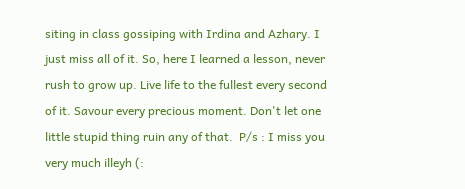siting in class gossiping with Irdina and Azhary. I just miss all of it. So, here I learned a lesson, never rush to grow up. Live life to the fullest every second of it. Savour every precious moment. Don't let one little stupid thing ruin any of that.  P/s : I miss you very much illeyh (: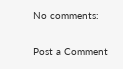No comments:

Post a Comment